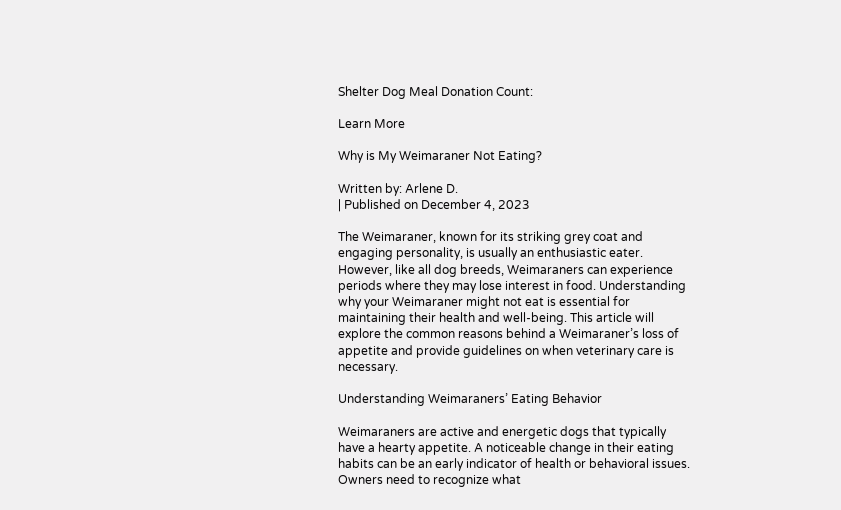Shelter Dog Meal Donation Count:

Learn More

Why is My Weimaraner Not Eating?

Written by: Arlene D.
| Published on December 4, 2023

The Weimaraner, known for its striking grey coat and engaging personality, is usually an enthusiastic eater. However, like all dog breeds, Weimaraners can experience periods where they may lose interest in food. Understanding why your Weimaraner might not eat is essential for maintaining their health and well-being. This article will explore the common reasons behind a Weimaraner’s loss of appetite and provide guidelines on when veterinary care is necessary.

Understanding Weimaraners’ Eating Behavior

Weimaraners are active and energetic dogs that typically have a hearty appetite. A noticeable change in their eating habits can be an early indicator of health or behavioral issues. Owners need to recognize what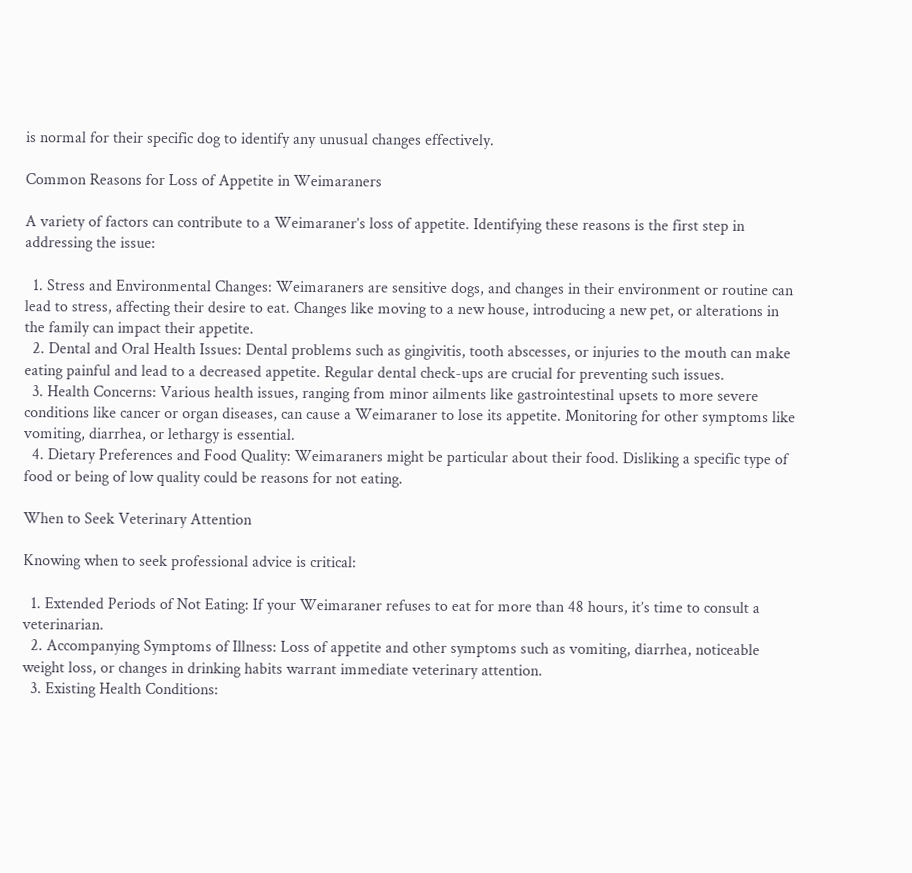is normal for their specific dog to identify any unusual changes effectively.

Common Reasons for Loss of Appetite in Weimaraners

A variety of factors can contribute to a Weimaraner’s loss of appetite. Identifying these reasons is the first step in addressing the issue:

  1. Stress and Environmental Changes: Weimaraners are sensitive dogs, and changes in their environment or routine can lead to stress, affecting their desire to eat. Changes like moving to a new house, introducing a new pet, or alterations in the family can impact their appetite.
  2. Dental and Oral Health Issues: Dental problems such as gingivitis, tooth abscesses, or injuries to the mouth can make eating painful and lead to a decreased appetite. Regular dental check-ups are crucial for preventing such issues.
  3. Health Concerns: Various health issues, ranging from minor ailments like gastrointestinal upsets to more severe conditions like cancer or organ diseases, can cause a Weimaraner to lose its appetite. Monitoring for other symptoms like vomiting, diarrhea, or lethargy is essential.
  4. Dietary Preferences and Food Quality: Weimaraners might be particular about their food. Disliking a specific type of food or being of low quality could be reasons for not eating.

When to Seek Veterinary Attention

Knowing when to seek professional advice is critical:

  1. Extended Periods of Not Eating: If your Weimaraner refuses to eat for more than 48 hours, it’s time to consult a veterinarian.
  2. Accompanying Symptoms of Illness: Loss of appetite and other symptoms such as vomiting, diarrhea, noticeable weight loss, or changes in drinking habits warrant immediate veterinary attention.
  3. Existing Health Conditions: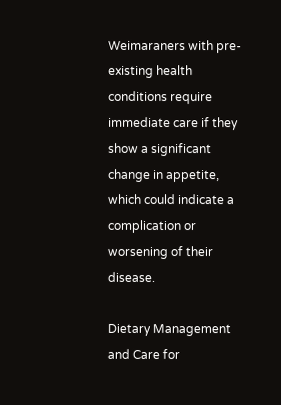Weimaraners with pre-existing health conditions require immediate care if they show a significant change in appetite, which could indicate a complication or worsening of their disease.

Dietary Management and Care for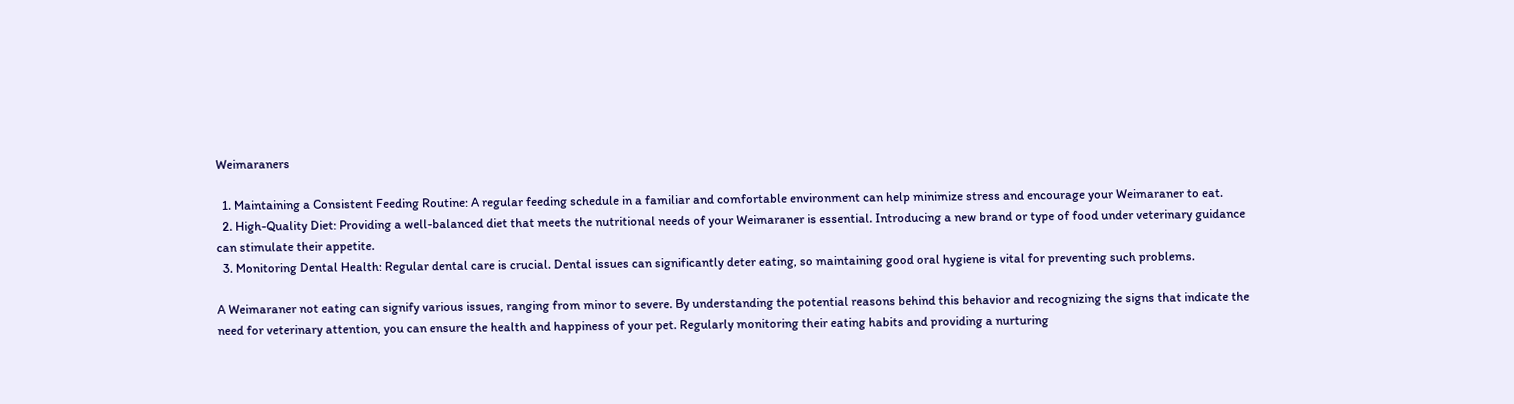Weimaraners

  1. Maintaining a Consistent Feeding Routine: A regular feeding schedule in a familiar and comfortable environment can help minimize stress and encourage your Weimaraner to eat.
  2. High-Quality Diet: Providing a well-balanced diet that meets the nutritional needs of your Weimaraner is essential. Introducing a new brand or type of food under veterinary guidance can stimulate their appetite.
  3. Monitoring Dental Health: Regular dental care is crucial. Dental issues can significantly deter eating, so maintaining good oral hygiene is vital for preventing such problems.

A Weimaraner not eating can signify various issues, ranging from minor to severe. By understanding the potential reasons behind this behavior and recognizing the signs that indicate the need for veterinary attention, you can ensure the health and happiness of your pet. Regularly monitoring their eating habits and providing a nurturing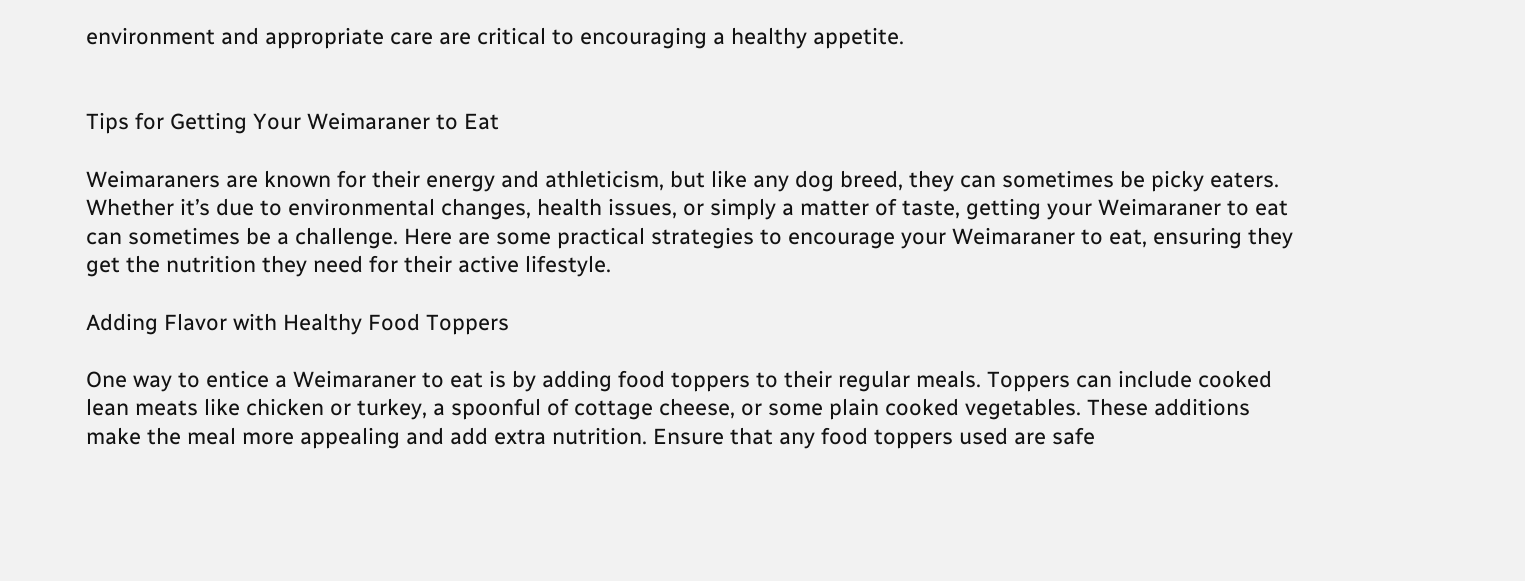environment and appropriate care are critical to encouraging a healthy appetite.


Tips for Getting Your Weimaraner to Eat

Weimaraners are known for their energy and athleticism, but like any dog breed, they can sometimes be picky eaters. Whether it’s due to environmental changes, health issues, or simply a matter of taste, getting your Weimaraner to eat can sometimes be a challenge. Here are some practical strategies to encourage your Weimaraner to eat, ensuring they get the nutrition they need for their active lifestyle.

Adding Flavor with Healthy Food Toppers

One way to entice a Weimaraner to eat is by adding food toppers to their regular meals. Toppers can include cooked lean meats like chicken or turkey, a spoonful of cottage cheese, or some plain cooked vegetables. These additions make the meal more appealing and add extra nutrition. Ensure that any food toppers used are safe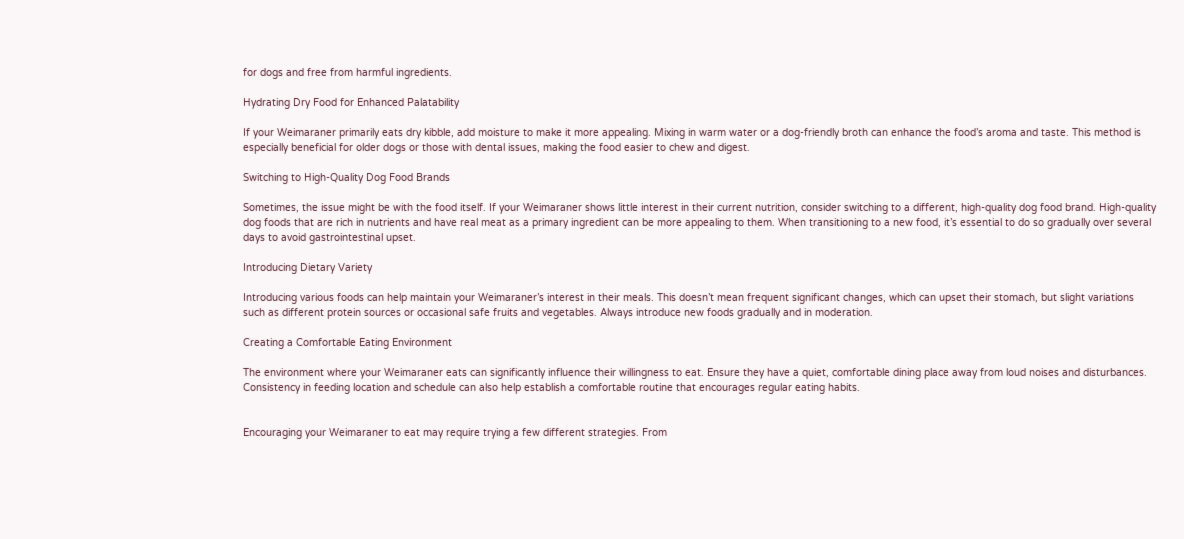for dogs and free from harmful ingredients.

Hydrating Dry Food for Enhanced Palatability

If your Weimaraner primarily eats dry kibble, add moisture to make it more appealing. Mixing in warm water or a dog-friendly broth can enhance the food’s aroma and taste. This method is especially beneficial for older dogs or those with dental issues, making the food easier to chew and digest.

Switching to High-Quality Dog Food Brands

Sometimes, the issue might be with the food itself. If your Weimaraner shows little interest in their current nutrition, consider switching to a different, high-quality dog food brand. High-quality dog foods that are rich in nutrients and have real meat as a primary ingredient can be more appealing to them. When transitioning to a new food, it’s essential to do so gradually over several days to avoid gastrointestinal upset.

Introducing Dietary Variety

Introducing various foods can help maintain your Weimaraner’s interest in their meals. This doesn’t mean frequent significant changes, which can upset their stomach, but slight variations such as different protein sources or occasional safe fruits and vegetables. Always introduce new foods gradually and in moderation.

Creating a Comfortable Eating Environment

The environment where your Weimaraner eats can significantly influence their willingness to eat. Ensure they have a quiet, comfortable dining place away from loud noises and disturbances. Consistency in feeding location and schedule can also help establish a comfortable routine that encourages regular eating habits.


Encouraging your Weimaraner to eat may require trying a few different strategies. From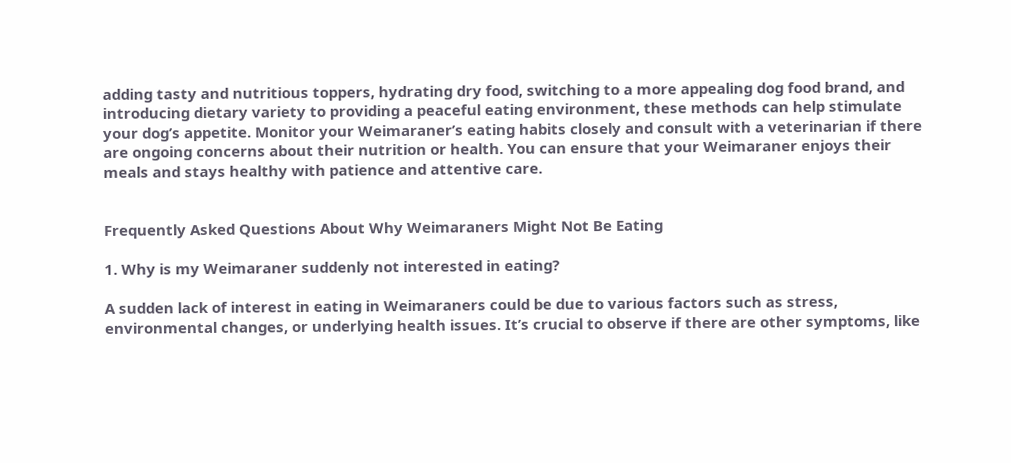adding tasty and nutritious toppers, hydrating dry food, switching to a more appealing dog food brand, and introducing dietary variety to providing a peaceful eating environment, these methods can help stimulate your dog’s appetite. Monitor your Weimaraner’s eating habits closely and consult with a veterinarian if there are ongoing concerns about their nutrition or health. You can ensure that your Weimaraner enjoys their meals and stays healthy with patience and attentive care.


Frequently Asked Questions About Why Weimaraners Might Not Be Eating

1. Why is my Weimaraner suddenly not interested in eating?

A sudden lack of interest in eating in Weimaraners could be due to various factors such as stress, environmental changes, or underlying health issues. It’s crucial to observe if there are other symptoms, like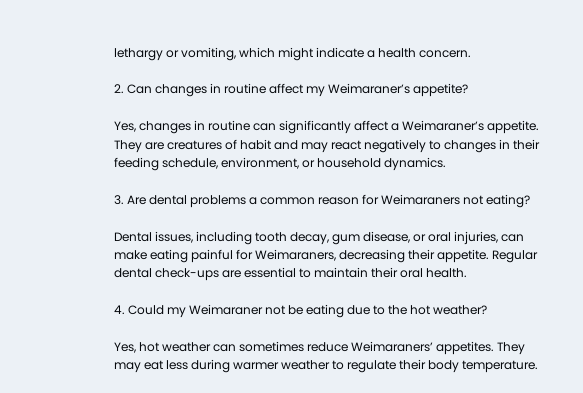lethargy or vomiting, which might indicate a health concern.

2. Can changes in routine affect my Weimaraner’s appetite?

Yes, changes in routine can significantly affect a Weimaraner’s appetite. They are creatures of habit and may react negatively to changes in their feeding schedule, environment, or household dynamics.

3. Are dental problems a common reason for Weimaraners not eating?

Dental issues, including tooth decay, gum disease, or oral injuries, can make eating painful for Weimaraners, decreasing their appetite. Regular dental check-ups are essential to maintain their oral health.

4. Could my Weimaraner not be eating due to the hot weather?

Yes, hot weather can sometimes reduce Weimaraners’ appetites. They may eat less during warmer weather to regulate their body temperature.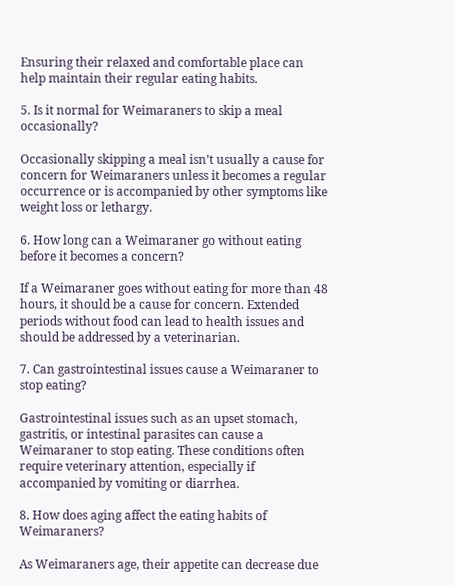Ensuring their relaxed and comfortable place can help maintain their regular eating habits.

5. Is it normal for Weimaraners to skip a meal occasionally?

Occasionally skipping a meal isn’t usually a cause for concern for Weimaraners unless it becomes a regular occurrence or is accompanied by other symptoms like weight loss or lethargy.

6. How long can a Weimaraner go without eating before it becomes a concern?

If a Weimaraner goes without eating for more than 48 hours, it should be a cause for concern. Extended periods without food can lead to health issues and should be addressed by a veterinarian.

7. Can gastrointestinal issues cause a Weimaraner to stop eating?

Gastrointestinal issues such as an upset stomach, gastritis, or intestinal parasites can cause a Weimaraner to stop eating. These conditions often require veterinary attention, especially if accompanied by vomiting or diarrhea.

8. How does aging affect the eating habits of Weimaraners?

As Weimaraners age, their appetite can decrease due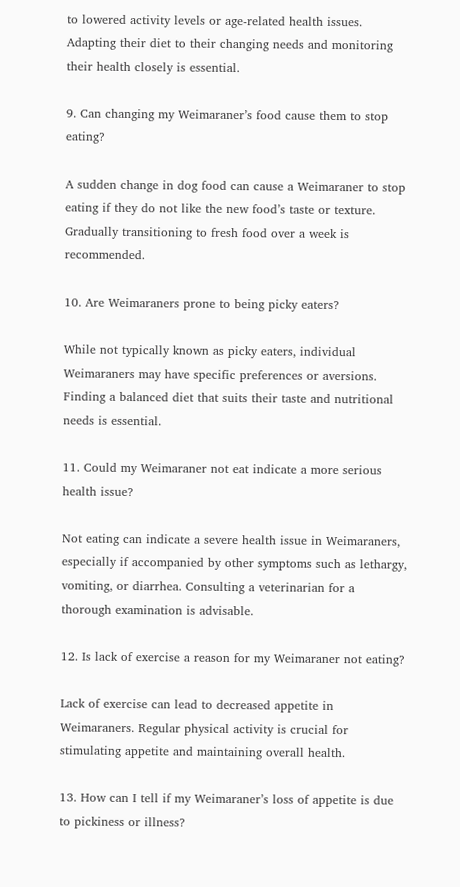to lowered activity levels or age-related health issues. Adapting their diet to their changing needs and monitoring their health closely is essential.

9. Can changing my Weimaraner’s food cause them to stop eating?

A sudden change in dog food can cause a Weimaraner to stop eating if they do not like the new food’s taste or texture. Gradually transitioning to fresh food over a week is recommended.

10. Are Weimaraners prone to being picky eaters?

While not typically known as picky eaters, individual Weimaraners may have specific preferences or aversions. Finding a balanced diet that suits their taste and nutritional needs is essential.

11. Could my Weimaraner not eat indicate a more serious health issue?

Not eating can indicate a severe health issue in Weimaraners, especially if accompanied by other symptoms such as lethargy, vomiting, or diarrhea. Consulting a veterinarian for a thorough examination is advisable.

12. Is lack of exercise a reason for my Weimaraner not eating?

Lack of exercise can lead to decreased appetite in Weimaraners. Regular physical activity is crucial for stimulating appetite and maintaining overall health.

13. How can I tell if my Weimaraner’s loss of appetite is due to pickiness or illness?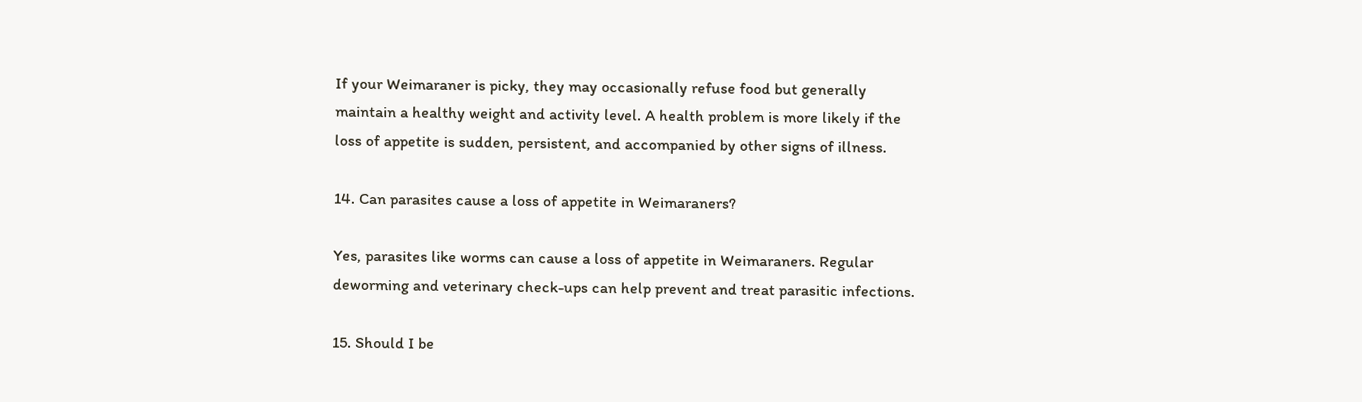If your Weimaraner is picky, they may occasionally refuse food but generally maintain a healthy weight and activity level. A health problem is more likely if the loss of appetite is sudden, persistent, and accompanied by other signs of illness.

14. Can parasites cause a loss of appetite in Weimaraners?

Yes, parasites like worms can cause a loss of appetite in Weimaraners. Regular deworming and veterinary check-ups can help prevent and treat parasitic infections.

15. Should I be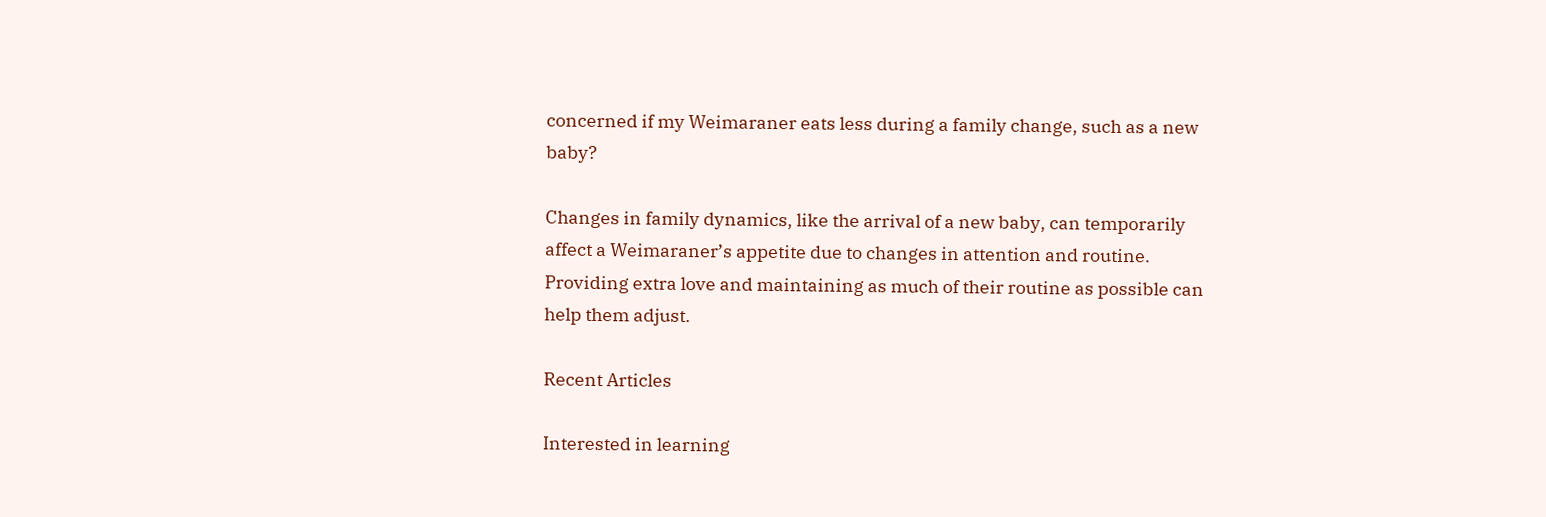concerned if my Weimaraner eats less during a family change, such as a new baby?

Changes in family dynamics, like the arrival of a new baby, can temporarily affect a Weimaraner’s appetite due to changes in attention and routine. Providing extra love and maintaining as much of their routine as possible can help them adjust.

Recent Articles

Interested in learning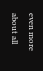even more about all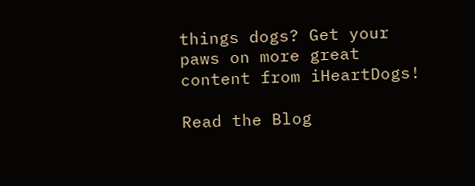things dogs? Get your paws on more great content from iHeartDogs!

Read the Blog